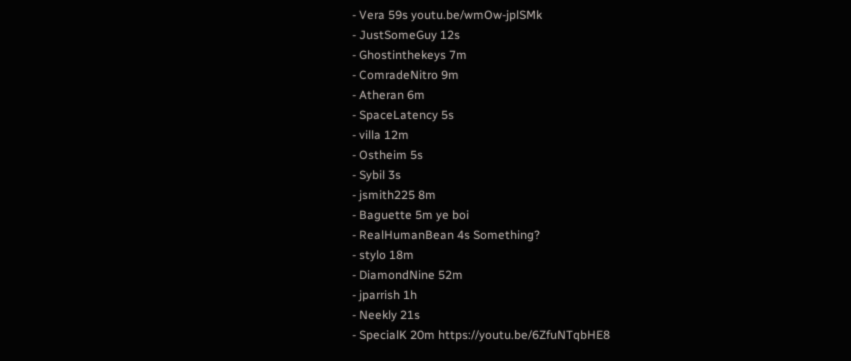- Vera 59s youtu.be/wmOw-jplSMk
- JustSomeGuy 12s
- Ghostinthekeys 7m
- ComradeNitro 9m
- Atheran 6m
- SpaceLatency 5s
- villa 12m
- Ostheim 5s
- Sybil 3s
- jsmith225 8m
- Baguette 5m ye boi
- RealHumanBean 4s Something?
- stylo 18m
- DiamondNine 52m
- jparrish 1h
- Neekly 21s
- SpecialK 20m https://youtu.be/6ZfuNTqbHE8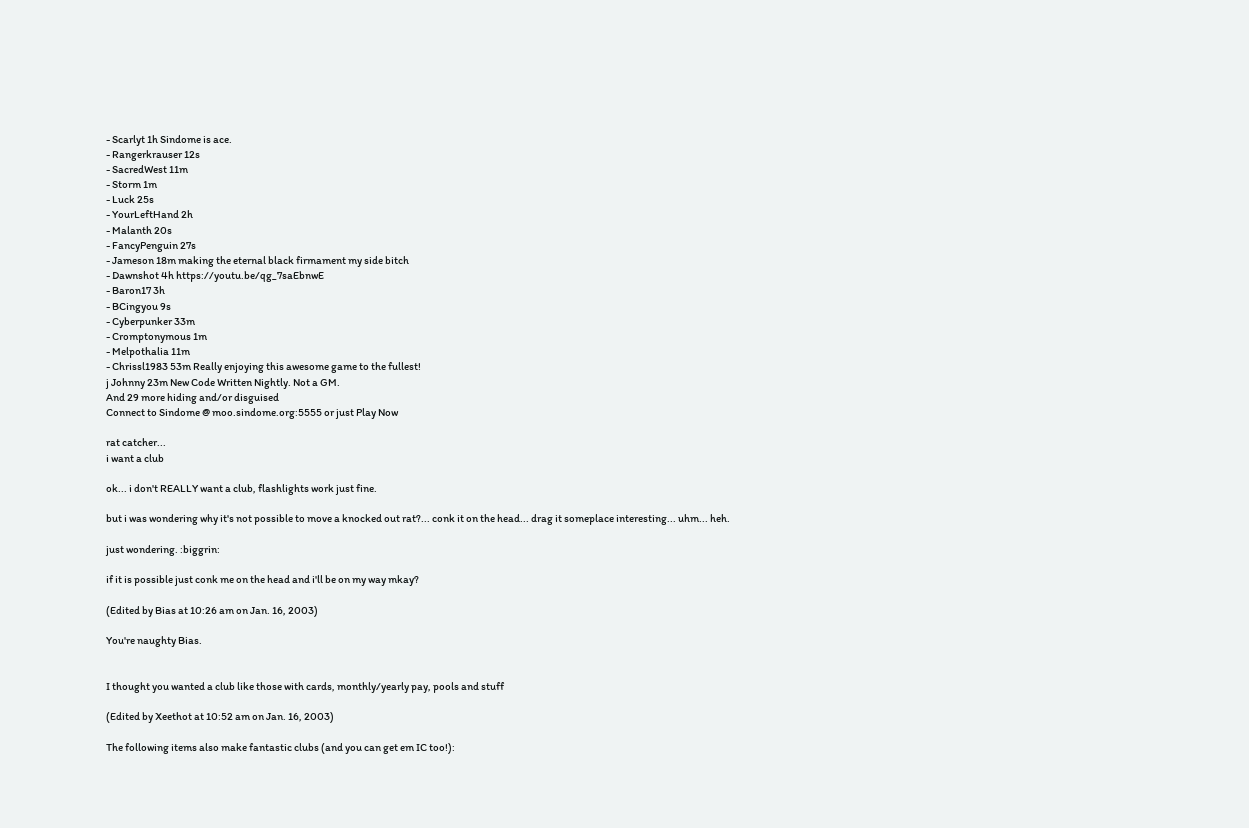- Scarlyt 1h Sindome is ace.
- Rangerkrauser 12s
- SacredWest 11m
- Storm 1m
- Luck 25s
- YourLeftHand 2h
- Malanth 20s
- FancyPenguin 27s
- Jameson 18m making the eternal black firmament my side bitch
- Dawnshot 4h https://youtu.be/qg_7saEbnwE
- Baron17 3h
- BCingyou 9s
- Cyberpunker 33m
- Cromptonymous 1m
- Melpothalia 11m
- Chrissl1983 53m Really enjoying this awesome game to the fullest!
j Johnny 23m New Code Written Nightly. Not a GM.
And 29 more hiding and/or disguised
Connect to Sindome @ moo.sindome.org:5555 or just Play Now

rat catcher...
i want a club

ok... i don't REALLY want a club, flashlights work just fine.

but i was wondering why it's not possible to move a knocked out rat?... conk it on the head... drag it someplace interesting... uhm... heh.

just wondering. :biggrin:

if it is possible just conk me on the head and i'll be on my way mkay?

(Edited by Bias at 10:26 am on Jan. 16, 2003)

You're naughty Bias.


I thought you wanted a club like those with cards, monthly/yearly pay, pools and stuff

(Edited by Xeethot at 10:52 am on Jan. 16, 2003)

The following items also make fantastic clubs (and you can get em IC too!):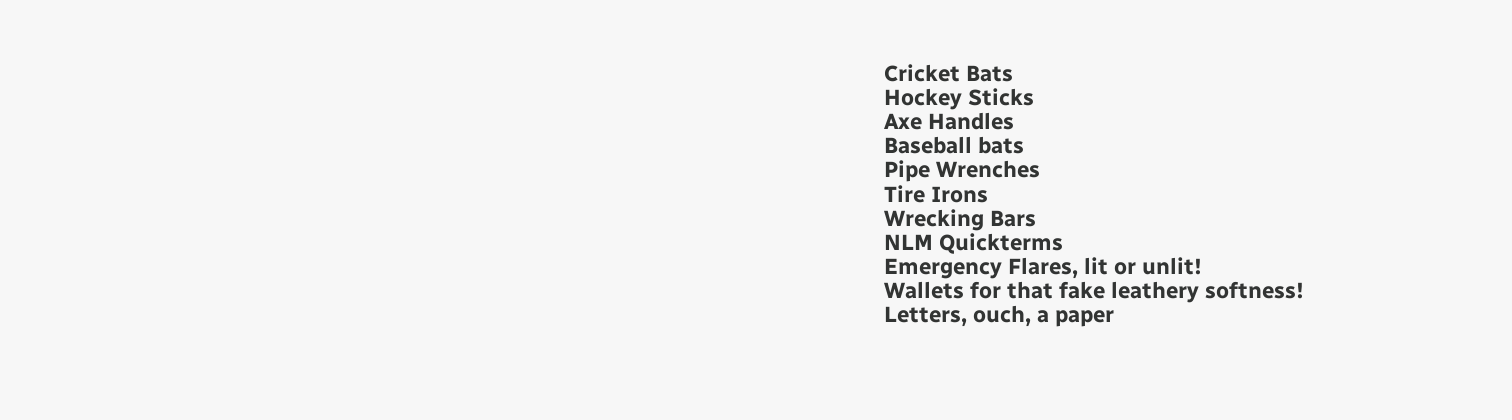Cricket Bats
Hockey Sticks
Axe Handles
Baseball bats
Pipe Wrenches
Tire Irons
Wrecking Bars
NLM Quickterms
Emergency Flares, lit or unlit!
Wallets for that fake leathery softness!
Letters, ouch, a paper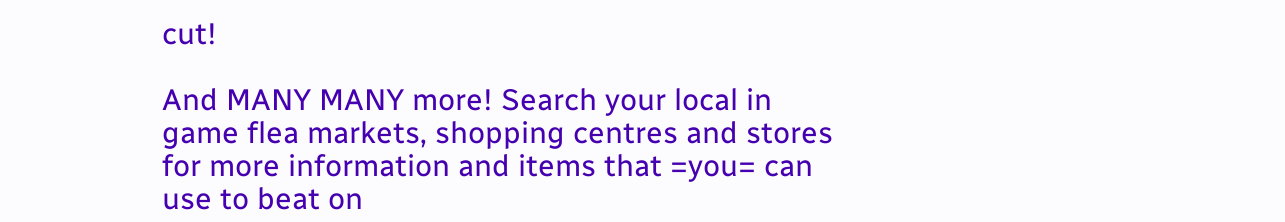cut!

And MANY MANY more! Search your local in game flea markets, shopping centres and stores for more information and items that =you= can use to beat on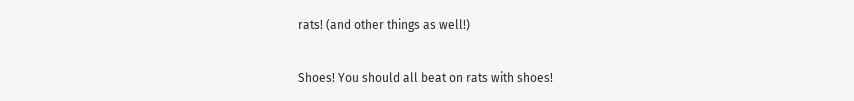rats! (and other things as well!)

Shoes! You should all beat on rats with shoes!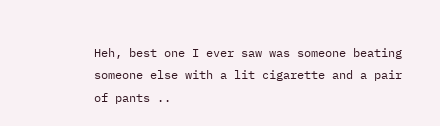Heh, best one I ever saw was someone beating someone else with a lit cigarette and a pair of pants ..